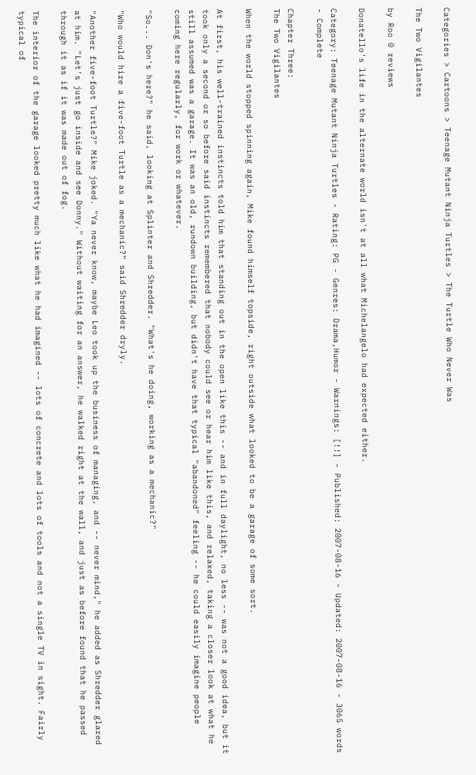Categories > Cartoons > Teenage Mutant Ninja Turtles > The Turtle Who Never Was

The Two Vigilantes

by Roo 0 reviews

Donatello's life in the alternate world isn't at all what Michelangelo had expected either.

Category: Teenage Mutant Ninja Turtles - Rating: PG - Genres: Drama,Humor - Warnings: [!!] - Published: 2007-08-16 - Updated: 2007-08-16 - 3065 words - Complete

Chapter Three:
The Two Vigilantes

When the world stopped spinning again, Mike found himself topside, right outside what looked to be a garage of some sort.

At first, his well-trained instincts told him that standing out in the open like this -- and in full daylight, no less -- was not a good idea, but it took only a second or so before said instincts remembered that nobody could see or hear him like this, and relaxed, taking a closer look at what he still assumed was a garage. It was an old, rundown building, but didn't have that typical "abandoned" feeling -- he could easily imagine people coming here regularly, for work or whatever.

"So... Don's here?" he said, looking at Splinter and Shredder. "What's he doing, working as a mechanic?"

"Who would hire a five-foot Turtle as a mechanic?" said Shredder dryly.

"Another five-foot Turtle?" Mike joked. "Ya never know, maybe Leo took up the business of managing, and -- never mind," he added as Shredder glared at him. "Let's just go inside and see Donny." Without waiting for an answer, he walked right at the wall, and just as before found that he passed through it as if it was made out of fog.

The interior of the garage looked pretty much like what he had imagined -- lots of concrete and lots of tools and not a single TV in sight. Fairly typical of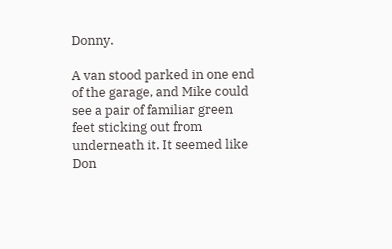Donny.

A van stood parked in one end of the garage, and Mike could see a pair of familiar green feet sticking out from underneath it. It seemed like Don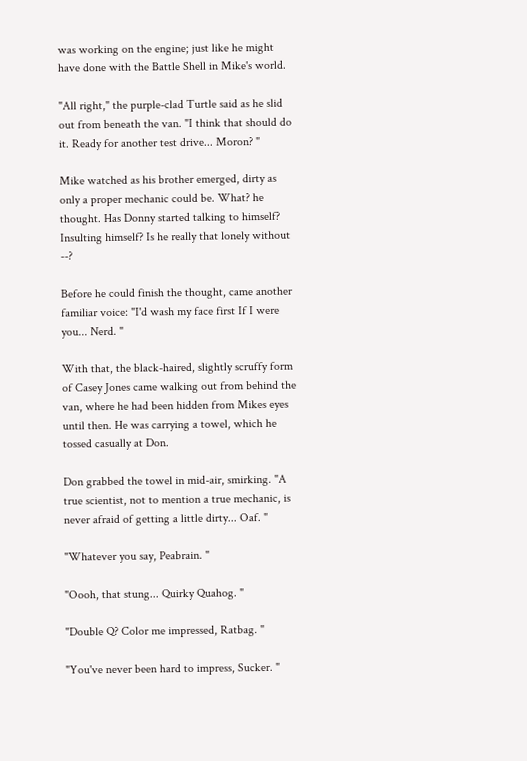was working on the engine; just like he might have done with the Battle Shell in Mike's world.

"All right," the purple-clad Turtle said as he slid out from beneath the van. "I think that should do it. Ready for another test drive... Moron? "

Mike watched as his brother emerged, dirty as only a proper mechanic could be. What? he thought. Has Donny started talking to himself? Insulting himself? Is he really that lonely without --?

Before he could finish the thought, came another familiar voice: "I'd wash my face first If I were you... Nerd. "

With that, the black-haired, slightly scruffy form of Casey Jones came walking out from behind the van, where he had been hidden from Mikes eyes until then. He was carrying a towel, which he tossed casually at Don.

Don grabbed the towel in mid-air, smirking. "A true scientist, not to mention a true mechanic, is never afraid of getting a little dirty... Oaf. "

"Whatever you say, Peabrain. "

"Oooh, that stung... Quirky Quahog. "

"Double Q? Color me impressed, Ratbag. "

"You've never been hard to impress, Sucker. "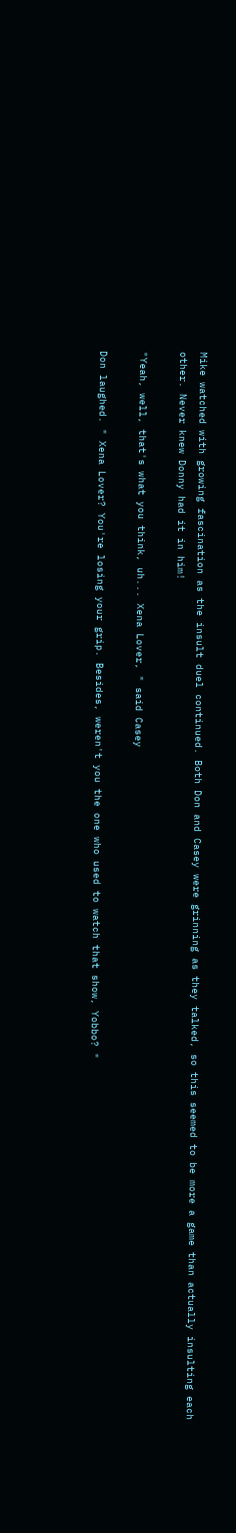Mike watched with growing fascination as the insult duel continued. Both Don and Casey were grinning as they talked, so this seemed to be more a game than actually insulting each other. Never knew Donny had it in him!

"Yeah, well, that's what you think, uh... Xena Lover, " said Casey

Don laughed. " Xena Lover? You're losing your grip. Besides, weren't you the one who used to watch that show, Yobbo? "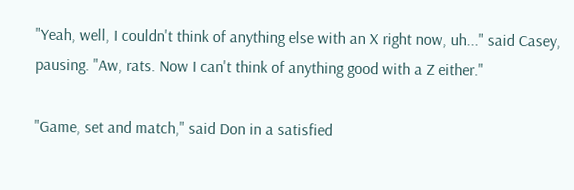"Yeah, well, I couldn't think of anything else with an X right now, uh..." said Casey, pausing. "Aw, rats. Now I can't think of anything good with a Z either."

"Game, set and match," said Don in a satisfied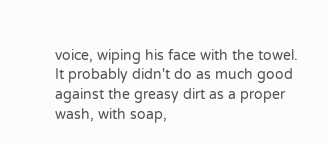voice, wiping his face with the towel. It probably didn't do as much good against the greasy dirt as a proper wash, with soap,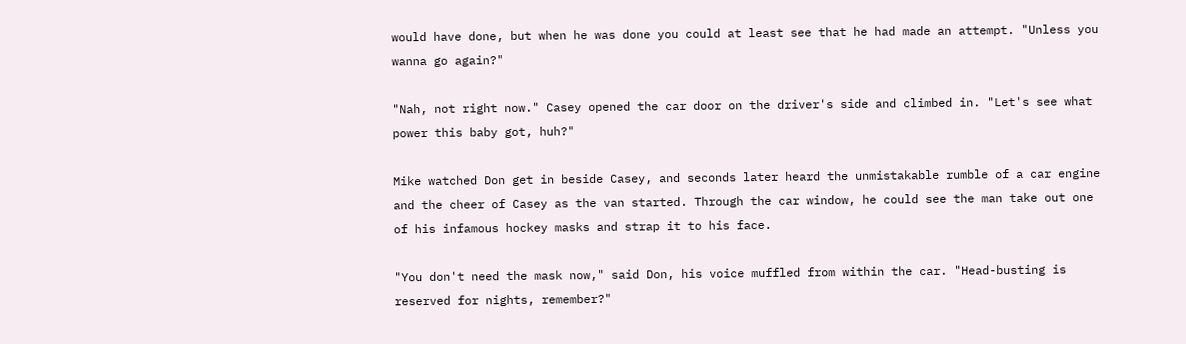would have done, but when he was done you could at least see that he had made an attempt. "Unless you wanna go again?"

"Nah, not right now." Casey opened the car door on the driver's side and climbed in. "Let's see what power this baby got, huh?"

Mike watched Don get in beside Casey, and seconds later heard the unmistakable rumble of a car engine and the cheer of Casey as the van started. Through the car window, he could see the man take out one of his infamous hockey masks and strap it to his face.

"You don't need the mask now," said Don, his voice muffled from within the car. "Head-busting is reserved for nights, remember?"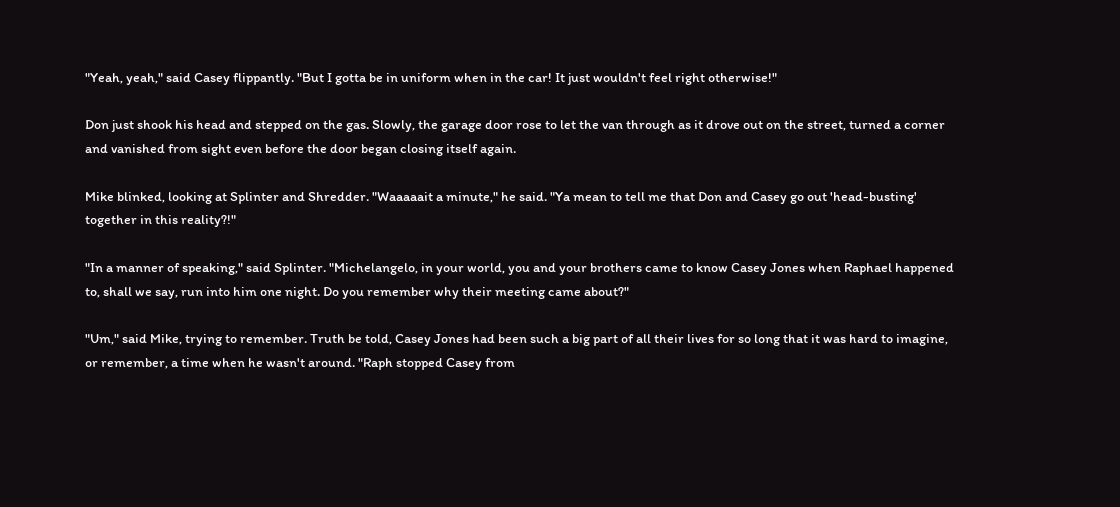"Yeah, yeah," said Casey flippantly. "But I gotta be in uniform when in the car! It just wouldn't feel right otherwise!"

Don just shook his head and stepped on the gas. Slowly, the garage door rose to let the van through as it drove out on the street, turned a corner and vanished from sight even before the door began closing itself again.

Mike blinked, looking at Splinter and Shredder. "Waaaaait a minute," he said. "Ya mean to tell me that Don and Casey go out 'head-busting' together in this reality?!"

"In a manner of speaking," said Splinter. "Michelangelo, in your world, you and your brothers came to know Casey Jones when Raphael happened to, shall we say, run into him one night. Do you remember why their meeting came about?"

"Um," said Mike, trying to remember. Truth be told, Casey Jones had been such a big part of all their lives for so long that it was hard to imagine, or remember, a time when he wasn't around. "Raph stopped Casey from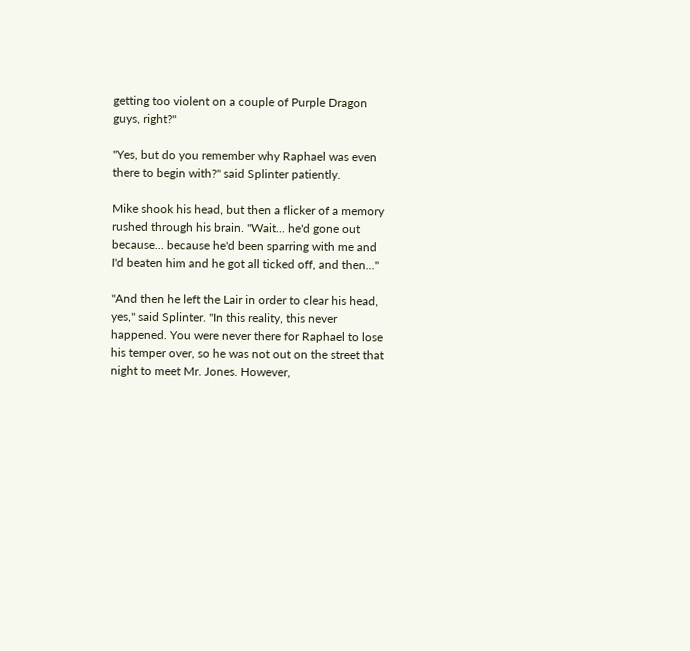getting too violent on a couple of Purple Dragon guys, right?"

"Yes, but do you remember why Raphael was even there to begin with?" said Splinter patiently.

Mike shook his head, but then a flicker of a memory rushed through his brain. "Wait... he'd gone out because... because he'd been sparring with me and I'd beaten him and he got all ticked off, and then..."

"And then he left the Lair in order to clear his head, yes," said Splinter. "In this reality, this never happened. You were never there for Raphael to lose his temper over, so he was not out on the street that night to meet Mr. Jones. However,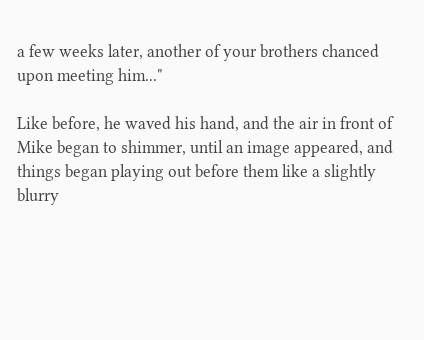a few weeks later, another of your brothers chanced upon meeting him..."

Like before, he waved his hand, and the air in front of Mike began to shimmer, until an image appeared, and things began playing out before them like a slightly blurry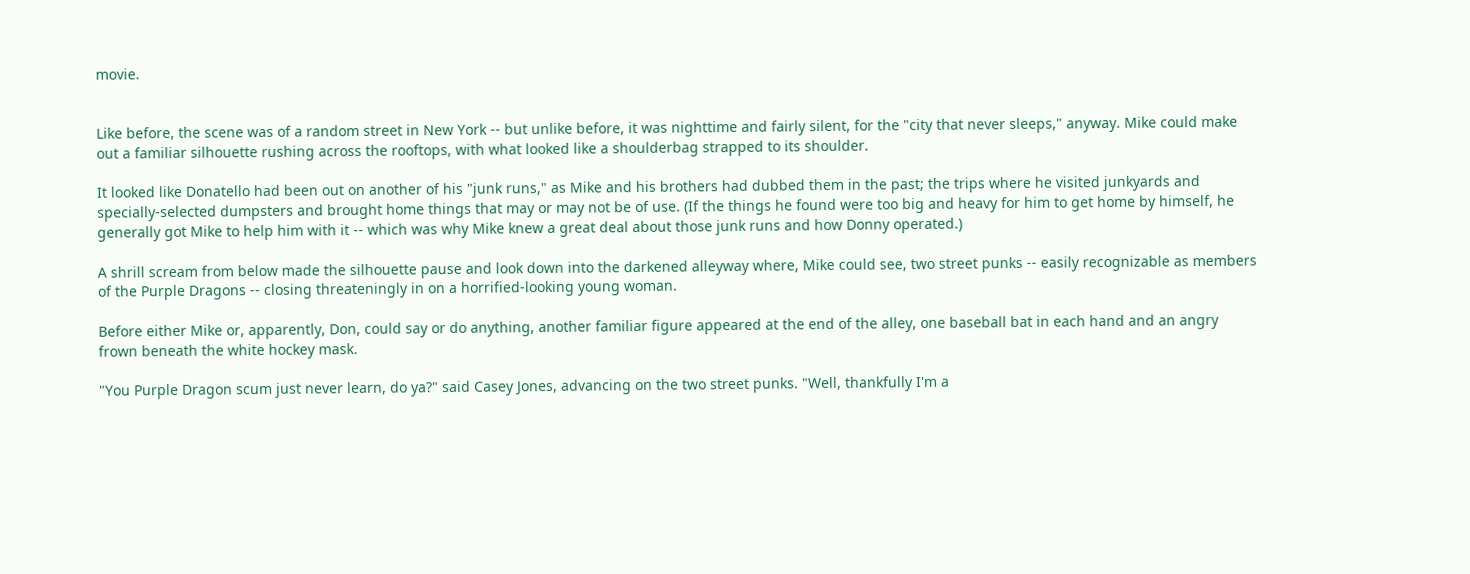movie.


Like before, the scene was of a random street in New York -- but unlike before, it was nighttime and fairly silent, for the "city that never sleeps," anyway. Mike could make out a familiar silhouette rushing across the rooftops, with what looked like a shoulderbag strapped to its shoulder.

It looked like Donatello had been out on another of his "junk runs," as Mike and his brothers had dubbed them in the past; the trips where he visited junkyards and specially-selected dumpsters and brought home things that may or may not be of use. (If the things he found were too big and heavy for him to get home by himself, he generally got Mike to help him with it -- which was why Mike knew a great deal about those junk runs and how Donny operated.)

A shrill scream from below made the silhouette pause and look down into the darkened alleyway where, Mike could see, two street punks -- easily recognizable as members of the Purple Dragons -- closing threateningly in on a horrified-looking young woman.

Before either Mike or, apparently, Don, could say or do anything, another familiar figure appeared at the end of the alley, one baseball bat in each hand and an angry frown beneath the white hockey mask.

"You Purple Dragon scum just never learn, do ya?" said Casey Jones, advancing on the two street punks. "Well, thankfully I'm a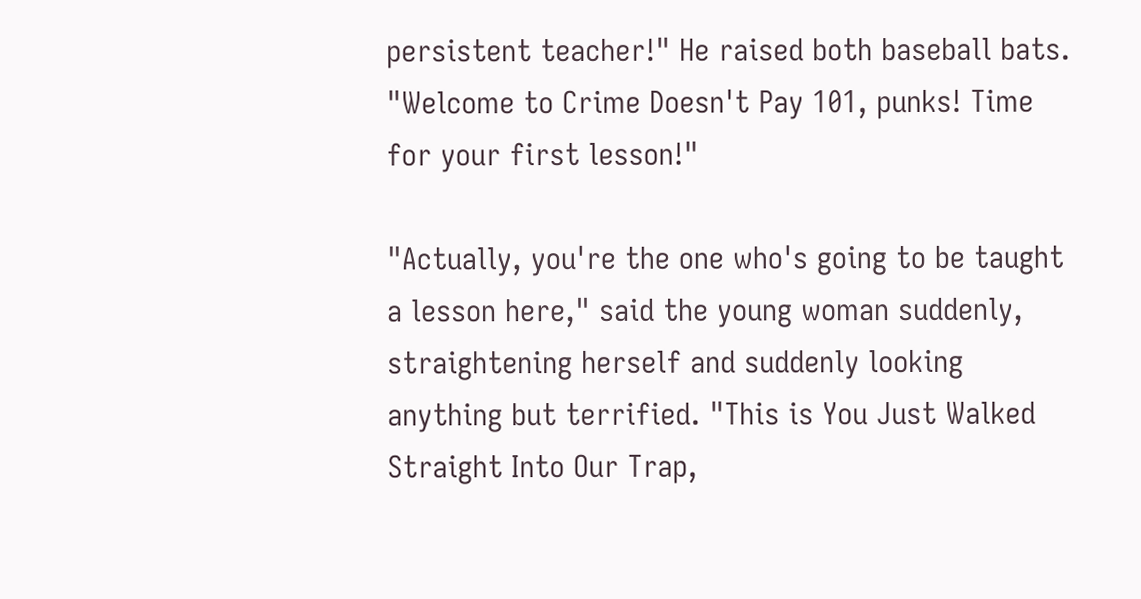persistent teacher!" He raised both baseball bats. "Welcome to Crime Doesn't Pay 101, punks! Time for your first lesson!"

"Actually, you're the one who's going to be taught a lesson here," said the young woman suddenly, straightening herself and suddenly looking anything but terrified. "This is You Just Walked Straight Into Our Trap,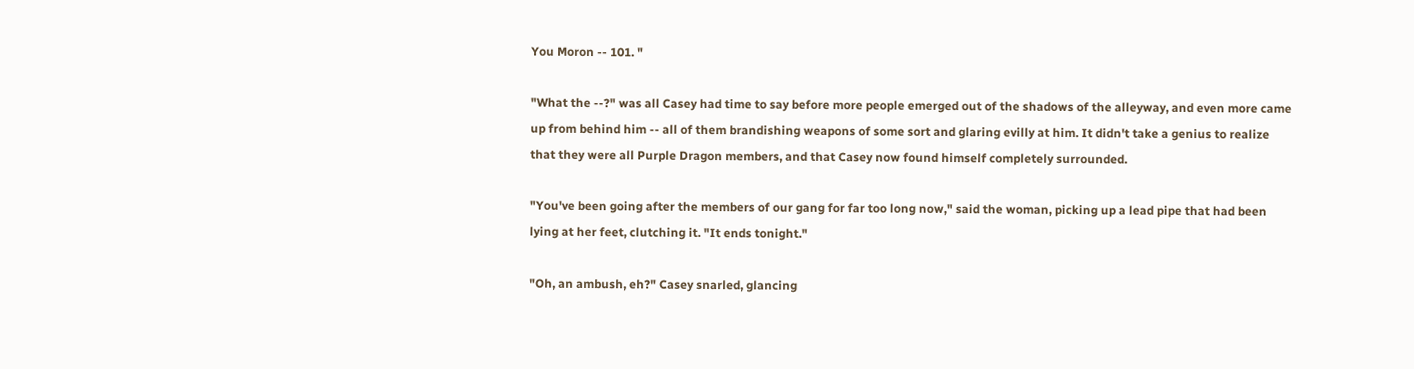You Moron -- 101. "

"What the --?" was all Casey had time to say before more people emerged out of the shadows of the alleyway, and even more came up from behind him -- all of them brandishing weapons of some sort and glaring evilly at him. It didn't take a genius to realize that they were all Purple Dragon members, and that Casey now found himself completely surrounded.

"You've been going after the members of our gang for far too long now," said the woman, picking up a lead pipe that had been lying at her feet, clutching it. "It ends tonight."

"Oh, an ambush, eh?" Casey snarled, glancing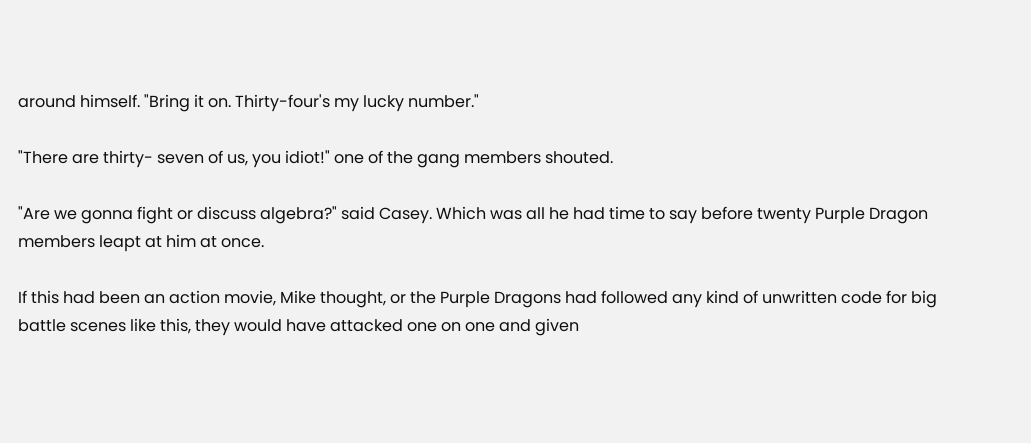around himself. "Bring it on. Thirty-four's my lucky number."

"There are thirty- seven of us, you idiot!" one of the gang members shouted.

"Are we gonna fight or discuss algebra?" said Casey. Which was all he had time to say before twenty Purple Dragon members leapt at him at once.

If this had been an action movie, Mike thought, or the Purple Dragons had followed any kind of unwritten code for big battle scenes like this, they would have attacked one on one and given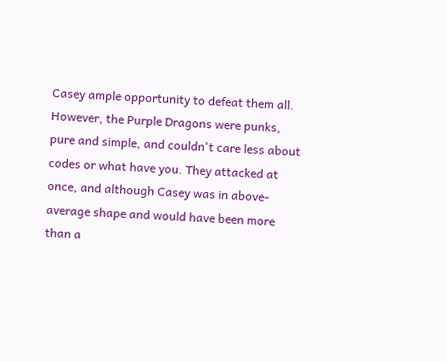Casey ample opportunity to defeat them all. However, the Purple Dragons were punks, pure and simple, and couldn't care less about codes or what have you. They attacked at once, and although Casey was in above-average shape and would have been more than a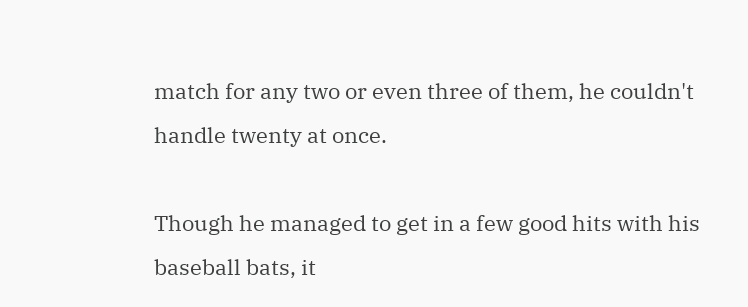match for any two or even three of them, he couldn't handle twenty at once.

Though he managed to get in a few good hits with his baseball bats, it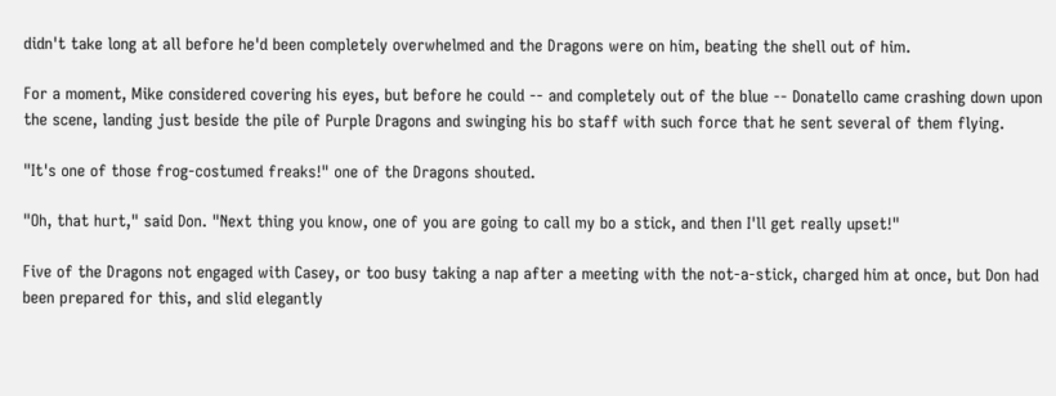didn't take long at all before he'd been completely overwhelmed and the Dragons were on him, beating the shell out of him.

For a moment, Mike considered covering his eyes, but before he could -- and completely out of the blue -- Donatello came crashing down upon the scene, landing just beside the pile of Purple Dragons and swinging his bo staff with such force that he sent several of them flying.

"It's one of those frog-costumed freaks!" one of the Dragons shouted.

"Oh, that hurt," said Don. "Next thing you know, one of you are going to call my bo a stick, and then I'll get really upset!"

Five of the Dragons not engaged with Casey, or too busy taking a nap after a meeting with the not-a-stick, charged him at once, but Don had been prepared for this, and slid elegantly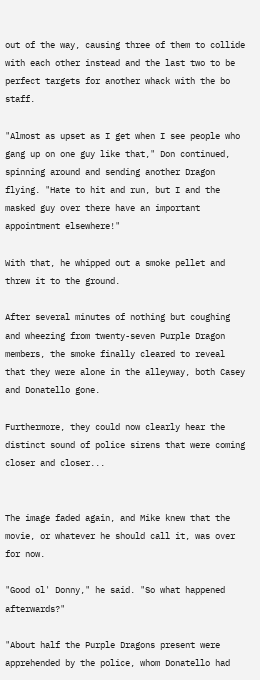out of the way, causing three of them to collide with each other instead and the last two to be perfect targets for another whack with the bo staff.

"Almost as upset as I get when I see people who gang up on one guy like that," Don continued, spinning around and sending another Dragon flying. "Hate to hit and run, but I and the masked guy over there have an important appointment elsewhere!"

With that, he whipped out a smoke pellet and threw it to the ground.

After several minutes of nothing but coughing and wheezing from twenty-seven Purple Dragon members, the smoke finally cleared to reveal that they were alone in the alleyway, both Casey and Donatello gone.

Furthermore, they could now clearly hear the distinct sound of police sirens that were coming closer and closer...


The image faded again, and Mike knew that the movie, or whatever he should call it, was over for now.

"Good ol' Donny," he said. "So what happened afterwards?"

"About half the Purple Dragons present were apprehended by the police, whom Donatello had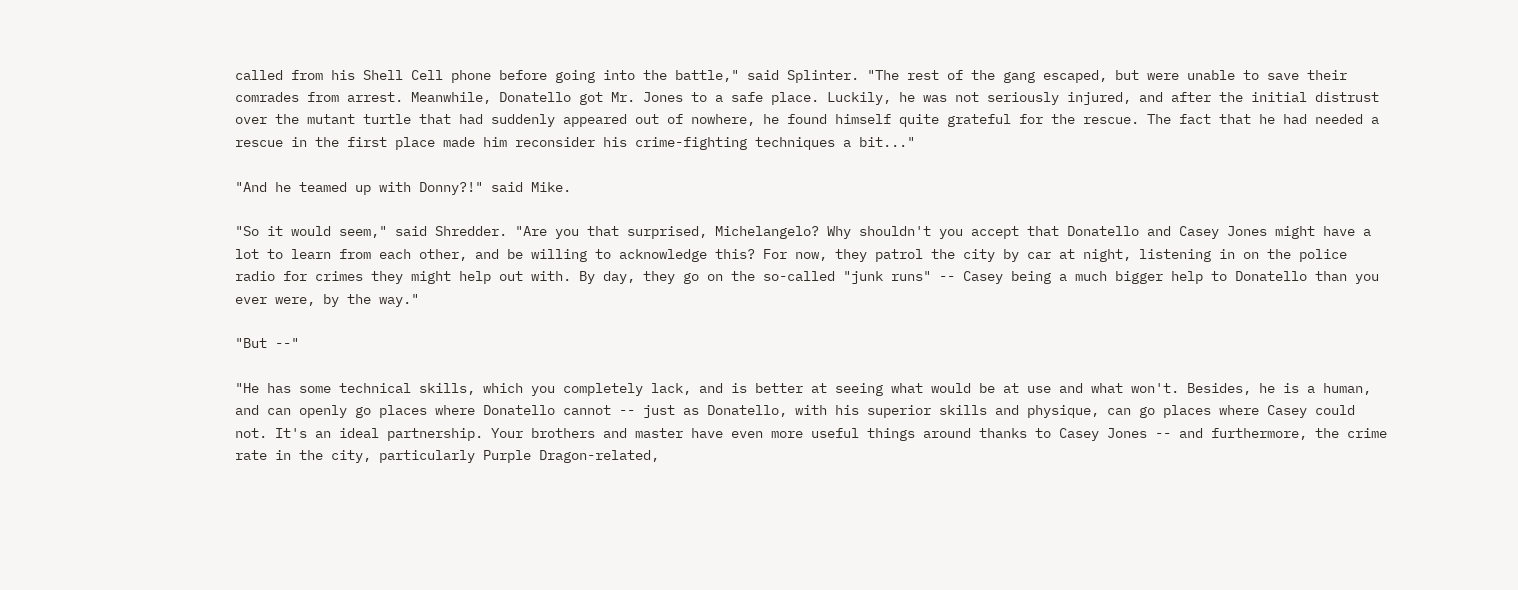called from his Shell Cell phone before going into the battle," said Splinter. "The rest of the gang escaped, but were unable to save their comrades from arrest. Meanwhile, Donatello got Mr. Jones to a safe place. Luckily, he was not seriously injured, and after the initial distrust over the mutant turtle that had suddenly appeared out of nowhere, he found himself quite grateful for the rescue. The fact that he had needed a rescue in the first place made him reconsider his crime-fighting techniques a bit..."

"And he teamed up with Donny?!" said Mike.

"So it would seem," said Shredder. "Are you that surprised, Michelangelo? Why shouldn't you accept that Donatello and Casey Jones might have a lot to learn from each other, and be willing to acknowledge this? For now, they patrol the city by car at night, listening in on the police radio for crimes they might help out with. By day, they go on the so-called "junk runs" -- Casey being a much bigger help to Donatello than you ever were, by the way."

"But --"

"He has some technical skills, which you completely lack, and is better at seeing what would be at use and what won't. Besides, he is a human, and can openly go places where Donatello cannot -- just as Donatello, with his superior skills and physique, can go places where Casey could not. It's an ideal partnership. Your brothers and master have even more useful things around thanks to Casey Jones -- and furthermore, the crime rate in the city, particularly Purple Dragon-related,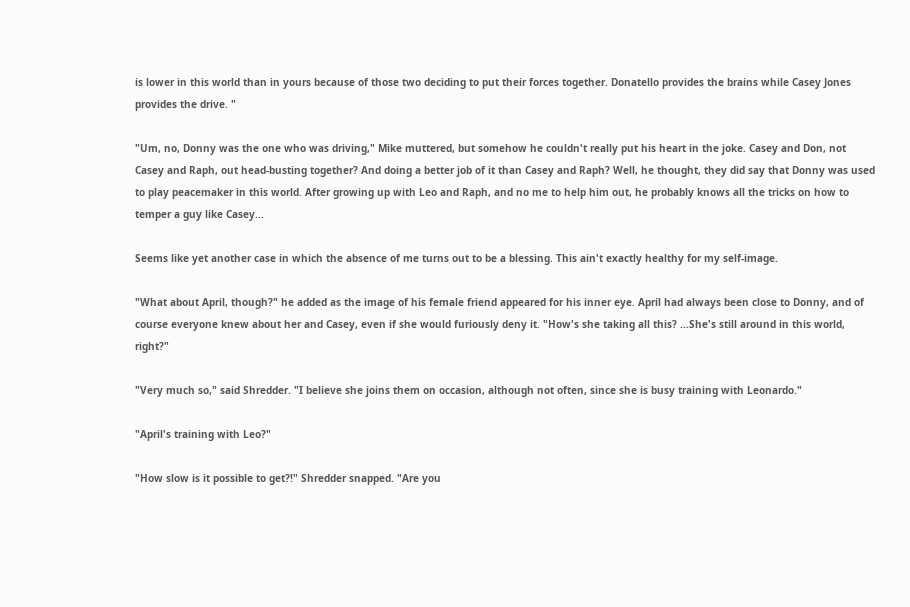is lower in this world than in yours because of those two deciding to put their forces together. Donatello provides the brains while Casey Jones provides the drive. "

"Um, no, Donny was the one who was driving," Mike muttered, but somehow he couldn't really put his heart in the joke. Casey and Don, not Casey and Raph, out head-busting together? And doing a better job of it than Casey and Raph? Well, he thought, they did say that Donny was used to play peacemaker in this world. After growing up with Leo and Raph, and no me to help him out, he probably knows all the tricks on how to temper a guy like Casey...

Seems like yet another case in which the absence of me turns out to be a blessing. This ain't exactly healthy for my self-image.

"What about April, though?" he added as the image of his female friend appeared for his inner eye. April had always been close to Donny, and of course everyone knew about her and Casey, even if she would furiously deny it. "How's she taking all this? ...She's still around in this world, right?"

"Very much so," said Shredder. "I believe she joins them on occasion, although not often, since she is busy training with Leonardo."

"April's training with Leo?"

"How slow is it possible to get?!" Shredder snapped. "Are you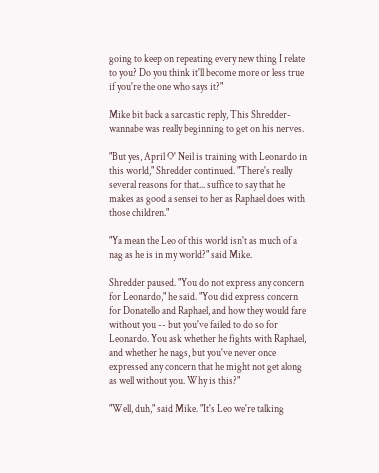going to keep on repeating every new thing I relate to you? Do you think it'll become more or less true if you're the one who says it?"

Mike bit back a sarcastic reply, This Shredder-wannabe was really beginning to get on his nerves.

"But yes, April O' Neil is training with Leonardo in this world," Shredder continued. "There's really several reasons for that... suffice to say that he makes as good a sensei to her as Raphael does with those children."

"Ya mean the Leo of this world isn't as much of a nag as he is in my world?" said Mike.

Shredder paused. "You do not express any concern for Leonardo," he said. "You did express concern for Donatello and Raphael, and how they would fare without you -- but you've failed to do so for Leonardo. You ask whether he fights with Raphael, and whether he nags, but you've never once expressed any concern that he might not get along as well without you. Why is this?"

"Well, duh," said Mike. "It's Leo we're talking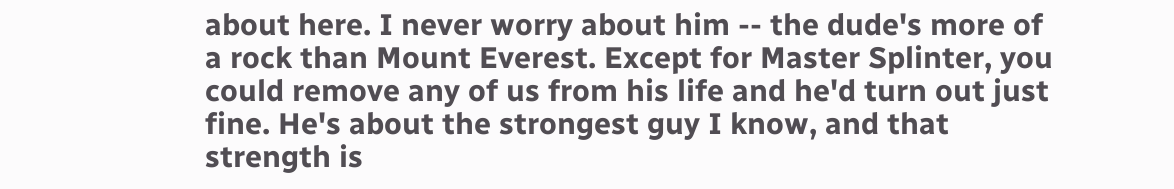about here. I never worry about him -- the dude's more of a rock than Mount Everest. Except for Master Splinter, you could remove any of us from his life and he'd turn out just fine. He's about the strongest guy I know, and that strength is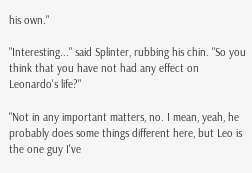his own."

"Interesting..." said Splinter, rubbing his chin. "So you think that you have not had any effect on Leonardo's life?"

"Not in any important matters, no. I mean, yeah, he probably does some things different here, but Leo is the one guy I've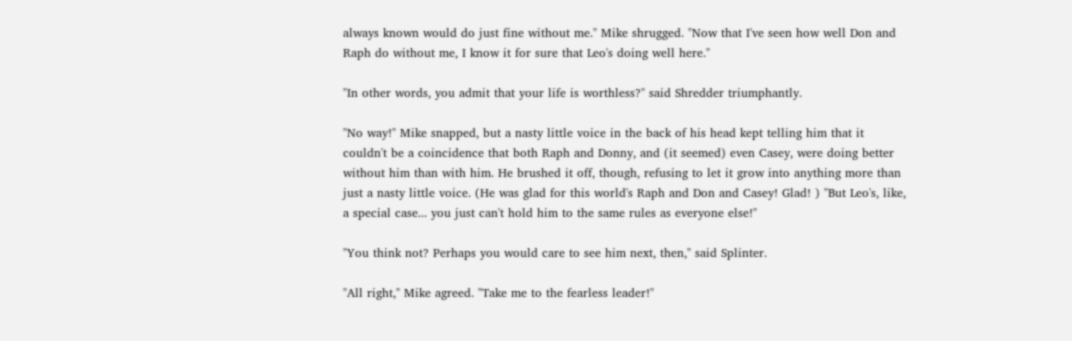always known would do just fine without me." Mike shrugged. "Now that I've seen how well Don and Raph do without me, I know it for sure that Leo's doing well here."

"In other words, you admit that your life is worthless?" said Shredder triumphantly.

"No way!" Mike snapped, but a nasty little voice in the back of his head kept telling him that it couldn't be a coincidence that both Raph and Donny, and (it seemed) even Casey, were doing better without him than with him. He brushed it off, though, refusing to let it grow into anything more than just a nasty little voice. (He was glad for this world's Raph and Don and Casey! Glad! ) "But Leo's, like, a special case... you just can't hold him to the same rules as everyone else!"

"You think not? Perhaps you would care to see him next, then," said Splinter.

"All right," Mike agreed. "Take me to the fearless leader!"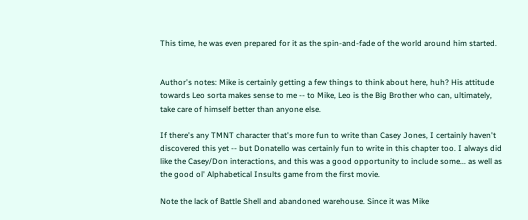This time, he was even prepared for it as the spin-and-fade of the world around him started.


Author's notes: Mike is certainly getting a few things to think about here, huh? His attitude towards Leo sorta makes sense to me -- to Mike, Leo is the Big Brother who can, ultimately, take care of himself better than anyone else.

If there's any TMNT character that's more fun to write than Casey Jones, I certainly haven't discovered this yet -- but Donatello was certainly fun to write in this chapter too. I always did like the Casey/Don interactions, and this was a good opportunity to include some... as well as the good ol' Alphabetical Insults game from the first movie.

Note the lack of Battle Shell and abandoned warehouse. Since it was Mike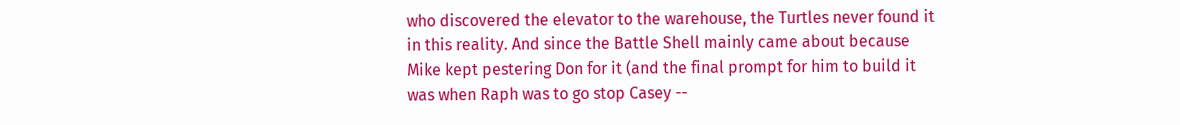who discovered the elevator to the warehouse, the Turtles never found it in this reality. And since the Battle Shell mainly came about because Mike kept pestering Don for it (and the final prompt for him to build it was when Raph was to go stop Casey --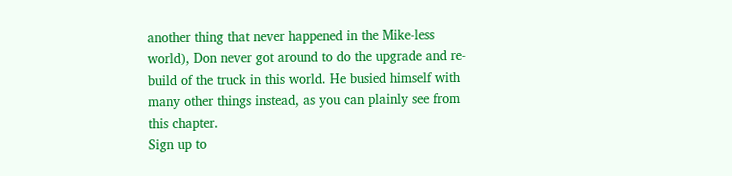another thing that never happened in the Mike-less world), Don never got around to do the upgrade and re-build of the truck in this world. He busied himself with many other things instead, as you can plainly see from this chapter.
Sign up to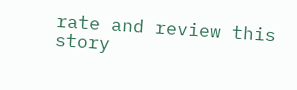rate and review this story